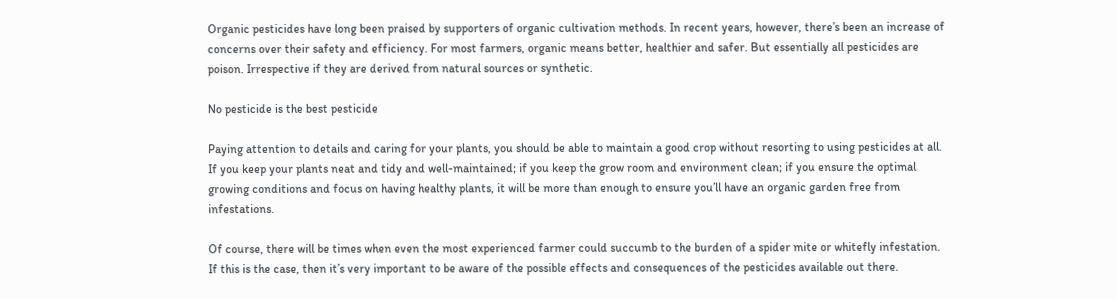Organic pesticides have long been praised by supporters of organic cultivation methods. In recent years, however, there’s been an increase of concerns over their safety and efficiency. For most farmers, organic means better, healthier and safer. But essentially all pesticides are poison. Irrespective if they are derived from natural sources or synthetic.

No pesticide is the best pesticide

Paying attention to details and caring for your plants, you should be able to maintain a good crop without resorting to using pesticides at all. If you keep your plants neat and tidy and well-maintained; if you keep the grow room and environment clean; if you ensure the optimal growing conditions and focus on having healthy plants, it will be more than enough to ensure you’ll have an organic garden free from infestations.

Of course, there will be times when even the most experienced farmer could succumb to the burden of a spider mite or whitefly infestation. If this is the case, then it’s very important to be aware of the possible effects and consequences of the pesticides available out there.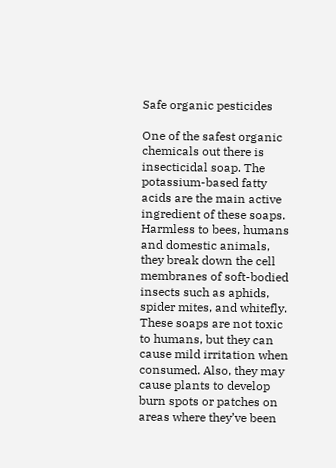Safe organic pesticides

One of the safest organic chemicals out there is insecticidal soap. The potassium-based fatty acids are the main active ingredient of these soaps. Harmless to bees, humans and domestic animals, they break down the cell membranes of soft-bodied insects such as aphids, spider mites, and whitefly. These soaps are not toxic to humans, but they can cause mild irritation when consumed. Also, they may cause plants to develop burn spots or patches on areas where they’ve been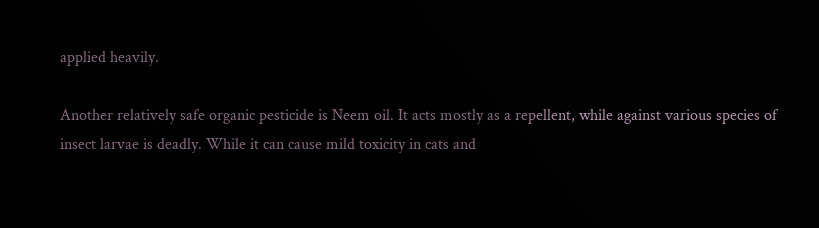applied heavily.

Another relatively safe organic pesticide is Neem oil. It acts mostly as a repellent, while against various species of insect larvae is deadly. While it can cause mild toxicity in cats and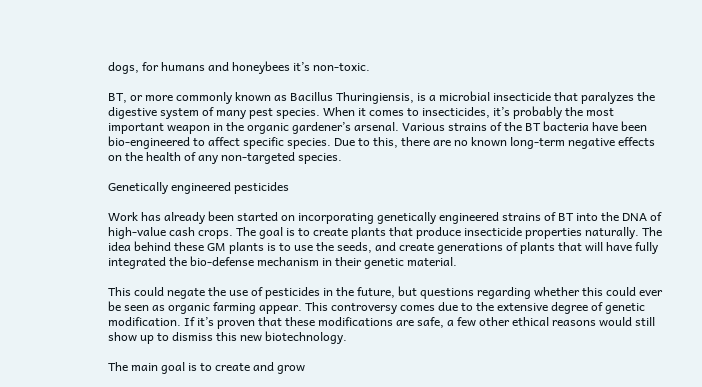dogs, for humans and honeybees it’s non-toxic.

BT, or more commonly known as Bacillus Thuringiensis, is a microbial insecticide that paralyzes the digestive system of many pest species. When it comes to insecticides, it’s probably the most important weapon in the organic gardener’s arsenal. Various strains of the BT bacteria have been bio-engineered to affect specific species. Due to this, there are no known long-term negative effects on the health of any non-targeted species.

Genetically engineered pesticides

Work has already been started on incorporating genetically engineered strains of BT into the DNA of high-value cash crops. The goal is to create plants that produce insecticide properties naturally. The idea behind these GM plants is to use the seeds, and create generations of plants that will have fully integrated the bio-defense mechanism in their genetic material.

This could negate the use of pesticides in the future, but questions regarding whether this could ever be seen as organic farming appear. This controversy comes due to the extensive degree of genetic modification. If it’s proven that these modifications are safe, a few other ethical reasons would still show up to dismiss this new biotechnology.

The main goal is to create and grow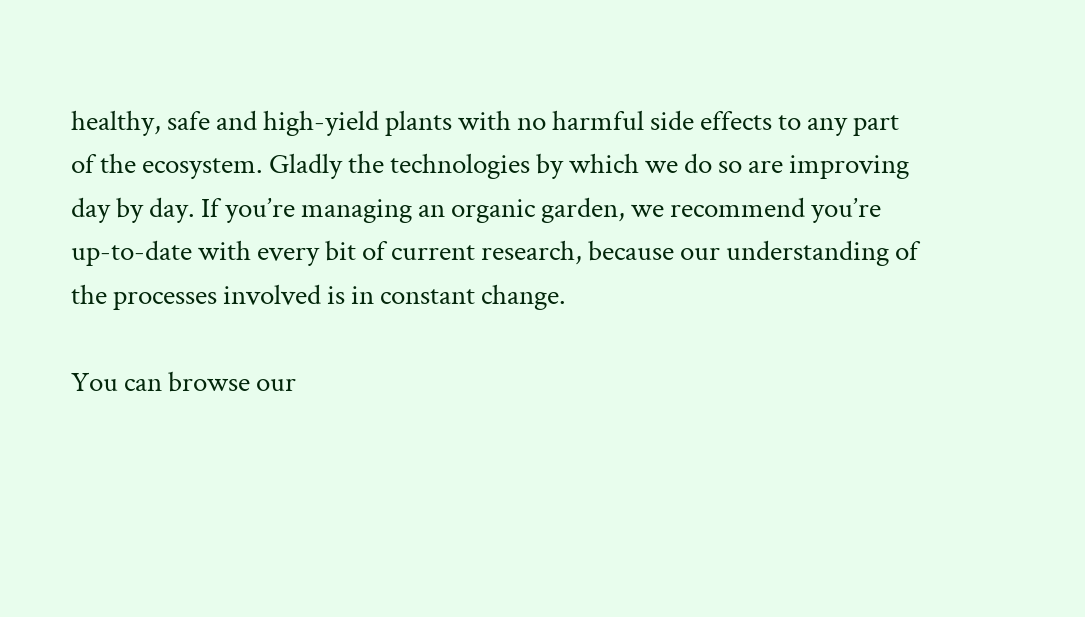healthy, safe and high-yield plants with no harmful side effects to any part of the ecosystem. Gladly the technologies by which we do so are improving day by day. If you’re managing an organic garden, we recommend you’re up-to-date with every bit of current research, because our understanding of the processes involved is in constant change.

You can browse our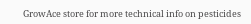GrowAce store for more technical info on pesticides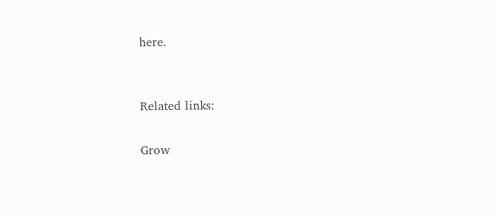here.


Related links:

Grow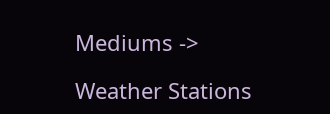Mediums ->

Weather Stations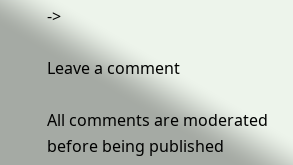->

Leave a comment

All comments are moderated before being published